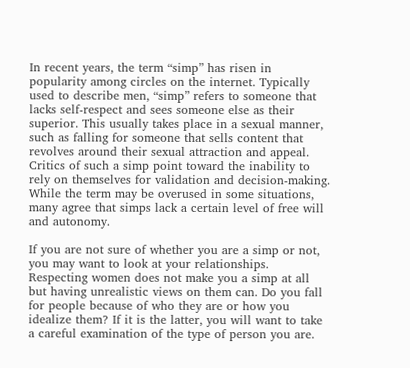In recent years, the term “simp” has risen in popularity among circles on the internet. Typically used to describe men, “simp” refers to someone that lacks self-respect and sees someone else as their superior. This usually takes place in a sexual manner, such as falling for someone that sells content that revolves around their sexual attraction and appeal. Critics of such a simp point toward the inability to rely on themselves for validation and decision-making. While the term may be overused in some situations, many agree that simps lack a certain level of free will and autonomy.

If you are not sure of whether you are a simp or not, you may want to look at your relationships. Respecting women does not make you a simp at all but having unrealistic views on them can. Do you fall for people because of who they are or how you idealize them? If it is the latter, you will want to take a careful examination of the type of person you are.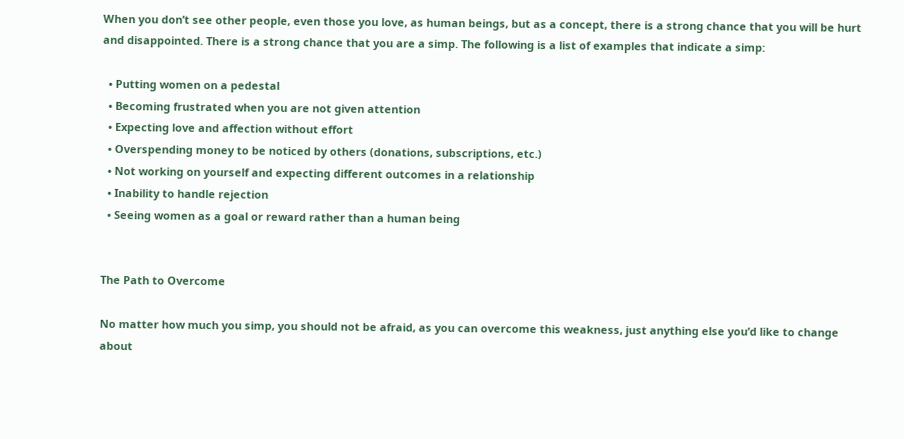When you don’t see other people, even those you love, as human beings, but as a concept, there is a strong chance that you will be hurt and disappointed. There is a strong chance that you are a simp. The following is a list of examples that indicate a simp:

  • Putting women on a pedestal
  • Becoming frustrated when you are not given attention
  • Expecting love and affection without effort
  • Overspending money to be noticed by others (donations, subscriptions, etc.)
  • Not working on yourself and expecting different outcomes in a relationship
  • Inability to handle rejection
  • Seeing women as a goal or reward rather than a human being


The Path to Overcome

No matter how much you simp, you should not be afraid, as you can overcome this weakness, just anything else you’d like to change about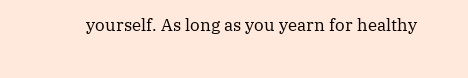yourself. As long as you yearn for healthy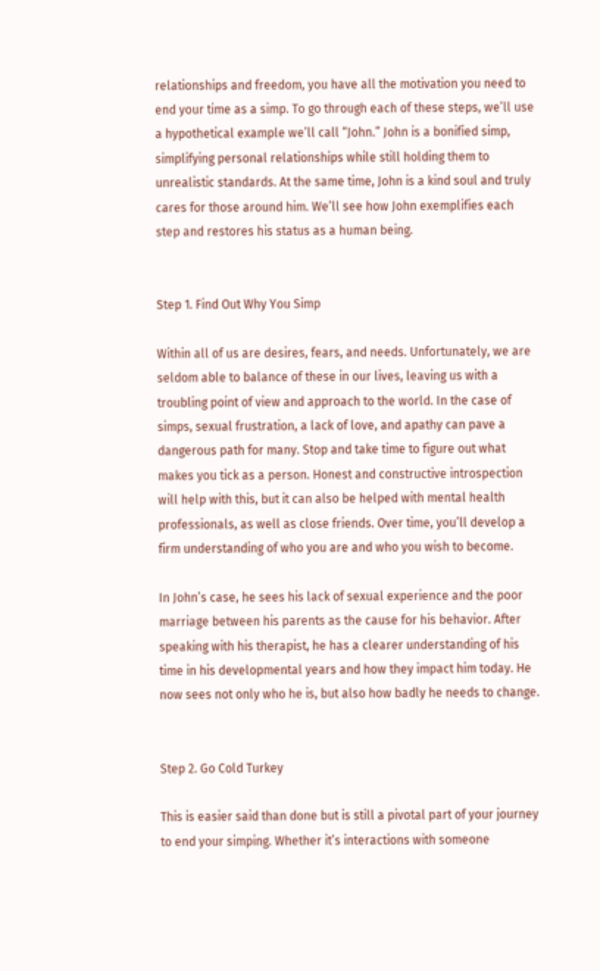relationships and freedom, you have all the motivation you need to end your time as a simp. To go through each of these steps, we’ll use a hypothetical example we’ll call “John.” John is a bonified simp, simplifying personal relationships while still holding them to unrealistic standards. At the same time, John is a kind soul and truly cares for those around him. We’ll see how John exemplifies each step and restores his status as a human being.


Step 1. Find Out Why You Simp

Within all of us are desires, fears, and needs. Unfortunately, we are seldom able to balance of these in our lives, leaving us with a troubling point of view and approach to the world. In the case of simps, sexual frustration, a lack of love, and apathy can pave a dangerous path for many. Stop and take time to figure out what makes you tick as a person. Honest and constructive introspection will help with this, but it can also be helped with mental health professionals, as well as close friends. Over time, you’ll develop a firm understanding of who you are and who you wish to become.

In John’s case, he sees his lack of sexual experience and the poor marriage between his parents as the cause for his behavior. After speaking with his therapist, he has a clearer understanding of his time in his developmental years and how they impact him today. He now sees not only who he is, but also how badly he needs to change.


Step 2. Go Cold Turkey

This is easier said than done but is still a pivotal part of your journey to end your simping. Whether it’s interactions with someone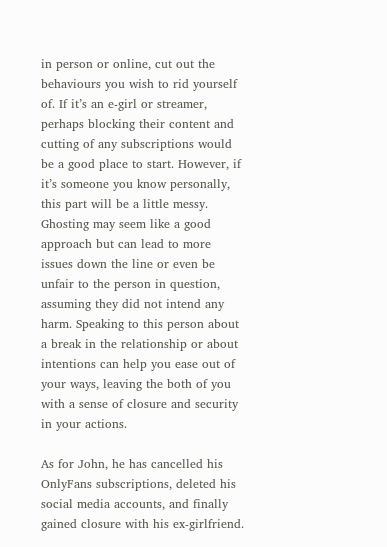in person or online, cut out the behaviours you wish to rid yourself of. If it’s an e-girl or streamer, perhaps blocking their content and cutting of any subscriptions would be a good place to start. However, if it’s someone you know personally, this part will be a little messy. Ghosting may seem like a good approach but can lead to more issues down the line or even be unfair to the person in question, assuming they did not intend any harm. Speaking to this person about a break in the relationship or about intentions can help you ease out of your ways, leaving the both of you with a sense of closure and security in your actions.

As for John, he has cancelled his OnlyFans subscriptions, deleted his social media accounts, and finally gained closure with his ex-girlfriend.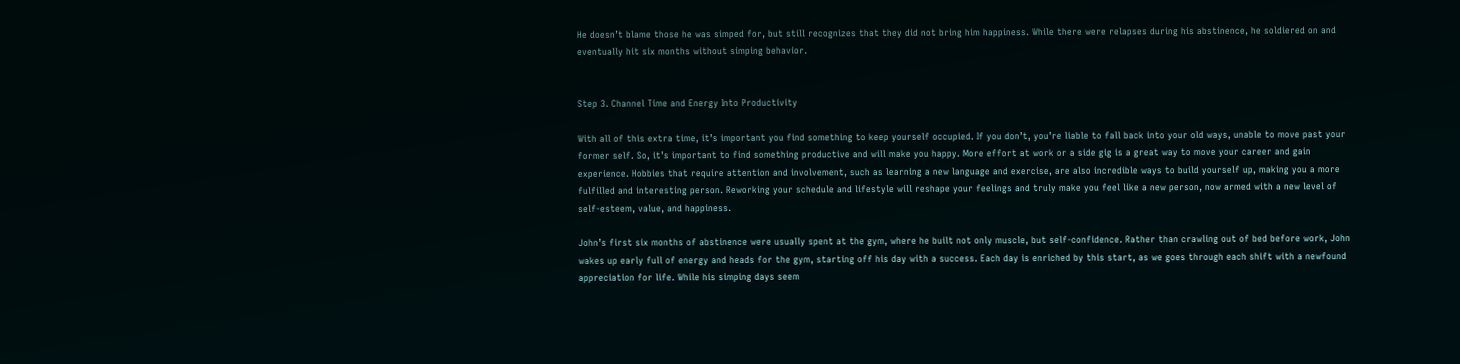He doesn’t blame those he was simped for, but still recognizes that they did not bring him happiness. While there were relapses during his abstinence, he soldiered on and eventually hit six months without simping behavior.


Step 3. Channel Time and Energy Into Productivity

With all of this extra time, it’s important you find something to keep yourself occupied. If you don’t, you’re liable to fall back into your old ways, unable to move past your former self. So, it’s important to find something productive and will make you happy. More effort at work or a side gig is a great way to move your career and gain experience. Hobbies that require attention and involvement, such as learning a new language and exercise, are also incredible ways to build yourself up, making you a more fulfilled and interesting person. Reworking your schedule and lifestyle will reshape your feelings and truly make you feel like a new person, now armed with a new level of self-esteem, value, and happiness.

John’s first six months of abstinence were usually spent at the gym, where he built not only muscle, but self-confidence. Rather than crawling out of bed before work, John wakes up early full of energy and heads for the gym, starting off his day with a success. Each day is enriched by this start, as we goes through each shift with a newfound appreciation for life. While his simping days seem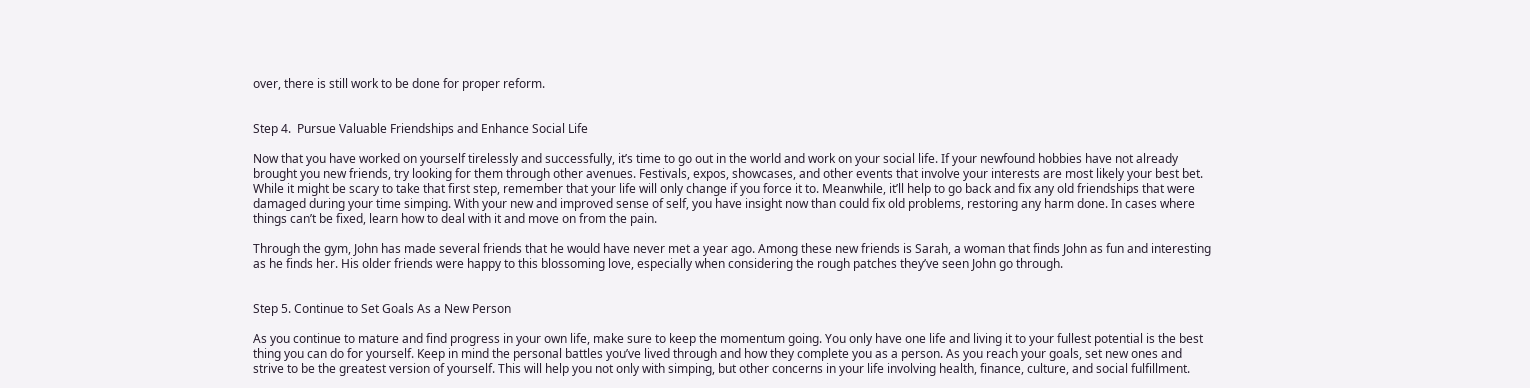over, there is still work to be done for proper reform.


Step 4.  Pursue Valuable Friendships and Enhance Social Life

Now that you have worked on yourself tirelessly and successfully, it’s time to go out in the world and work on your social life. If your newfound hobbies have not already brought you new friends, try looking for them through other avenues. Festivals, expos, showcases, and other events that involve your interests are most likely your best bet. While it might be scary to take that first step, remember that your life will only change if you force it to. Meanwhile, it’ll help to go back and fix any old friendships that were damaged during your time simping. With your new and improved sense of self, you have insight now than could fix old problems, restoring any harm done. In cases where things can’t be fixed, learn how to deal with it and move on from the pain.

Through the gym, John has made several friends that he would have never met a year ago. Among these new friends is Sarah, a woman that finds John as fun and interesting as he finds her. His older friends were happy to this blossoming love, especially when considering the rough patches they’ve seen John go through.


Step 5. Continue to Set Goals As a New Person

As you continue to mature and find progress in your own life, make sure to keep the momentum going. You only have one life and living it to your fullest potential is the best thing you can do for yourself. Keep in mind the personal battles you’ve lived through and how they complete you as a person. As you reach your goals, set new ones and strive to be the greatest version of yourself. This will help you not only with simping, but other concerns in your life involving health, finance, culture, and social fulfillment.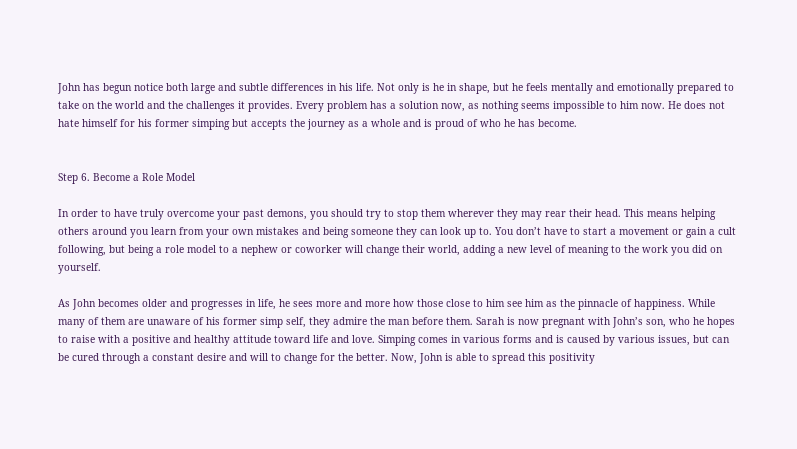John has begun notice both large and subtle differences in his life. Not only is he in shape, but he feels mentally and emotionally prepared to take on the world and the challenges it provides. Every problem has a solution now, as nothing seems impossible to him now. He does not hate himself for his former simping but accepts the journey as a whole and is proud of who he has become.


Step 6. Become a Role Model

In order to have truly overcome your past demons, you should try to stop them wherever they may rear their head. This means helping others around you learn from your own mistakes and being someone they can look up to. You don’t have to start a movement or gain a cult following, but being a role model to a nephew or coworker will change their world, adding a new level of meaning to the work you did on yourself.

As John becomes older and progresses in life, he sees more and more how those close to him see him as the pinnacle of happiness. While many of them are unaware of his former simp self, they admire the man before them. Sarah is now pregnant with John’s son, who he hopes to raise with a positive and healthy attitude toward life and love. Simping comes in various forms and is caused by various issues, but can be cured through a constant desire and will to change for the better. Now, John is able to spread this positivity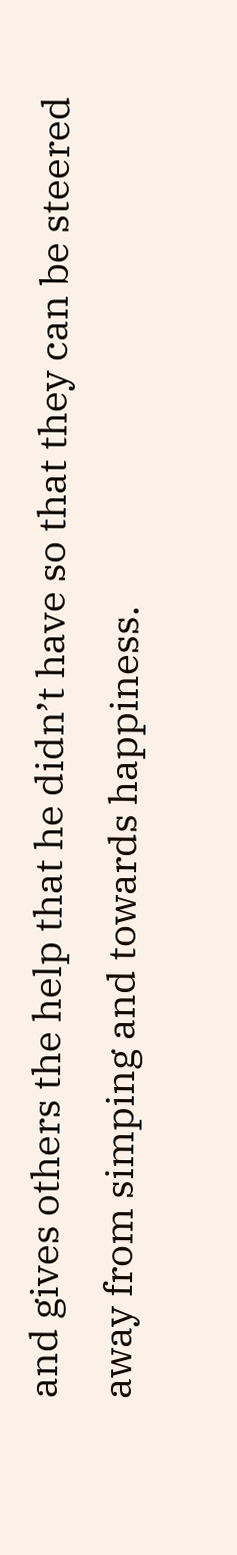and gives others the help that he didn’t have so that they can be steered away from simping and towards happiness.